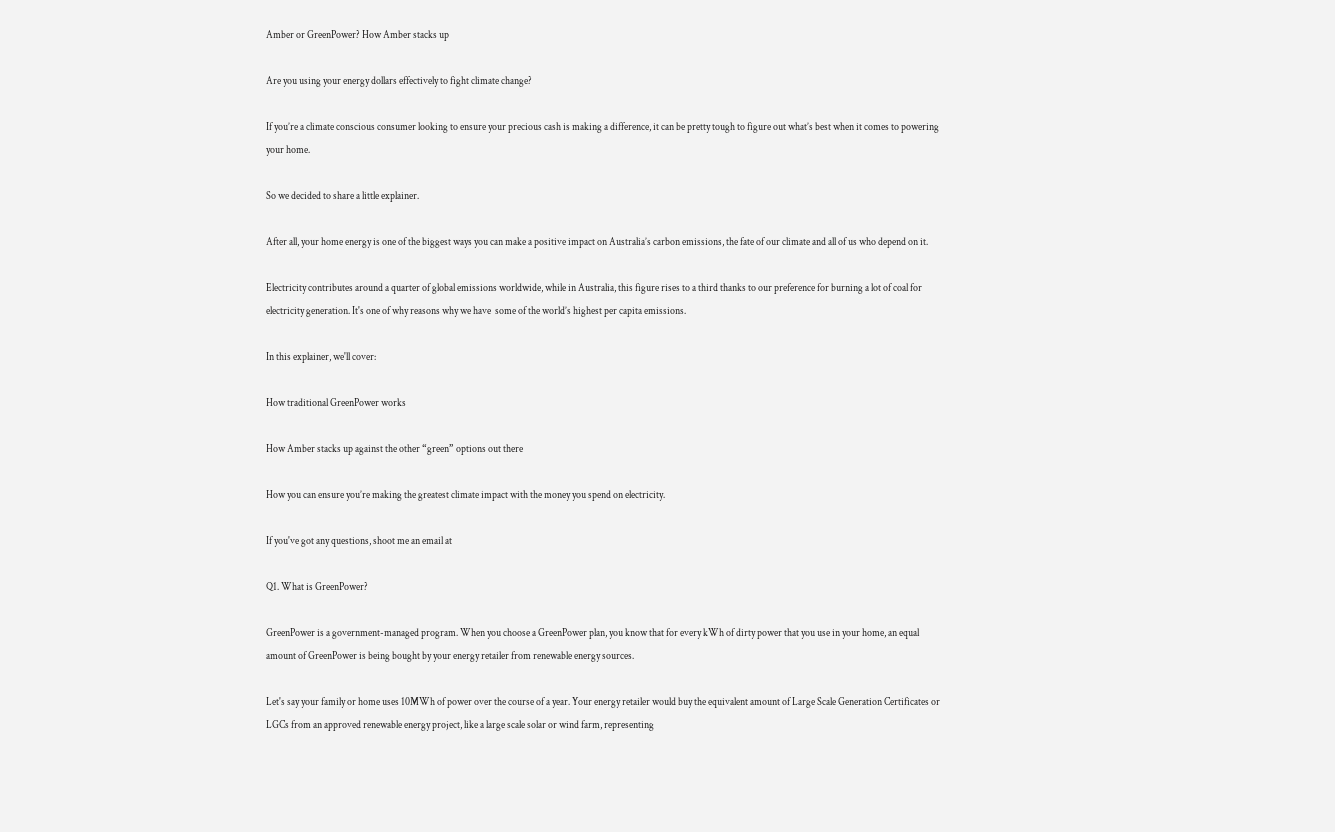Amber or GreenPower? How Amber stacks up

Are you using your energy dollars effectively to fight climate change?

If you’re a climate conscious consumer looking to ensure your precious cash is making a difference, it can be pretty tough to figure out what’s best when it comes to powering your home.

So we decided to share a little explainer.

After all, your home energy is one of the biggest ways you can make a positive impact on Australia’s carbon emissions, the fate of our climate and all of us who depend on it.

Electricity contributes around a quarter of global emissions worldwide, while in Australia, this figure rises to a third thanks to our preference for burning a lot of coal for electricity generation. It's one of why reasons why we have  some of the world’s highest per capita emissions.

In this explainer, we'll cover:

How traditional GreenPower works

How Amber stacks up against the other “green” options out there

How you can ensure you’re making the greatest climate impact with the money you spend on electricity.

If you've got any questions, shoot me an email at

Q1. What is GreenPower?

GreenPower is a government-managed program. When you choose a GreenPower plan, you know that for every kWh of dirty power that you use in your home, an equal amount of GreenPower is being bought by your energy retailer from renewable energy sources.

Let's say your family or home uses 10MWh of power over the course of a year. Your energy retailer would buy the equivalent amount of Large Scale Generation Certificates or LGCs from an approved renewable energy project, like a large scale solar or wind farm, representing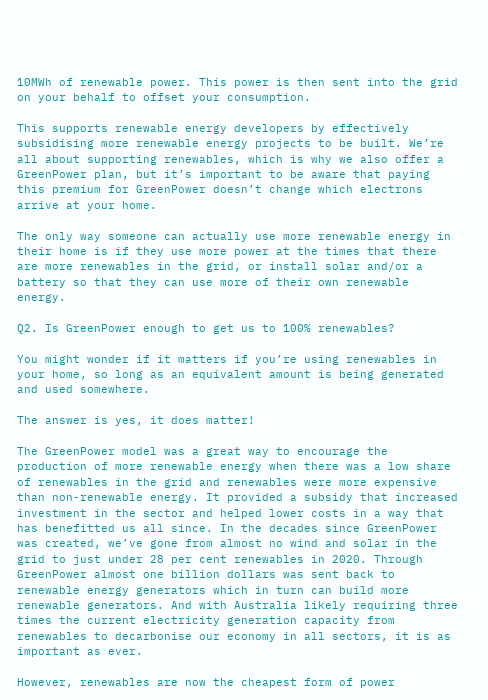10MWh of renewable power. This power is then sent into the grid on your behalf to offset your consumption.

This supports renewable energy developers by effectively subsidising more renewable energy projects to be built. We’re all about supporting renewables, which is why we also offer a GreenPower plan, but it’s important to be aware that paying this premium for GreenPower doesn’t change which electrons arrive at your home.

The only way someone can actually use more renewable energy in their home is if they use more power at the times that there are more renewables in the grid, or install solar and/or a battery so that they can use more of their own renewable energy.

Q2. Is GreenPower enough to get us to 100% renewables?

You might wonder if it matters if you’re using renewables in your home, so long as an equivalent amount is being generated and used somewhere.

The answer is yes, it does matter!

The GreenPower model was a great way to encourage the production of more renewable energy when there was a low share of renewables in the grid and renewables were more expensive than non-renewable energy. It provided a subsidy that increased investment in the sector and helped lower costs in a way that has benefitted us all since. In the decades since GreenPower was created, we’ve gone from almost no wind and solar in the grid to just under 28 per cent renewables in 2020. Through GreenPower almost one billion dollars was sent back to renewable energy generators which in turn can build more renewable generators. And with Australia likely requiring three times the current electricity generation capacity from renewables to decarbonise our economy in all sectors, it is as important as ever.

However, renewables are now the cheapest form of power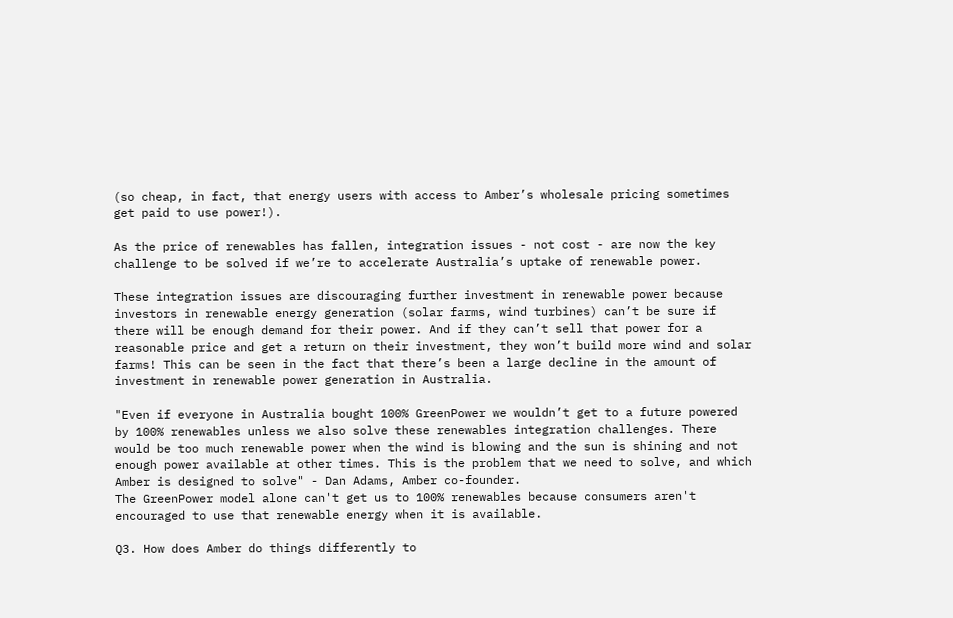(so cheap, in fact, that energy users with access to Amber’s wholesale pricing sometimes get paid to use power!).

As the price of renewables has fallen, integration issues - not cost - are now the key challenge to be solved if we’re to accelerate Australia’s uptake of renewable power.

These integration issues are discouraging further investment in renewable power because investors in renewable energy generation (solar farms, wind turbines) can’t be sure if there will be enough demand for their power. And if they can’t sell that power for a reasonable price and get a return on their investment, they won’t build more wind and solar farms! This can be seen in the fact that there’s been a large decline in the amount of investment in renewable power generation in Australia.

"Even if everyone in Australia bought 100% GreenPower we wouldn’t get to a future powered by 100% renewables unless we also solve these renewables integration challenges. There would be too much renewable power when the wind is blowing and the sun is shining and not enough power available at other times. This is the problem that we need to solve, and which Amber is designed to solve" - Dan Adams, Amber co-founder.
The GreenPower model alone can't get us to 100% renewables because consumers aren't encouraged to use that renewable energy when it is available.

Q3. How does Amber do things differently to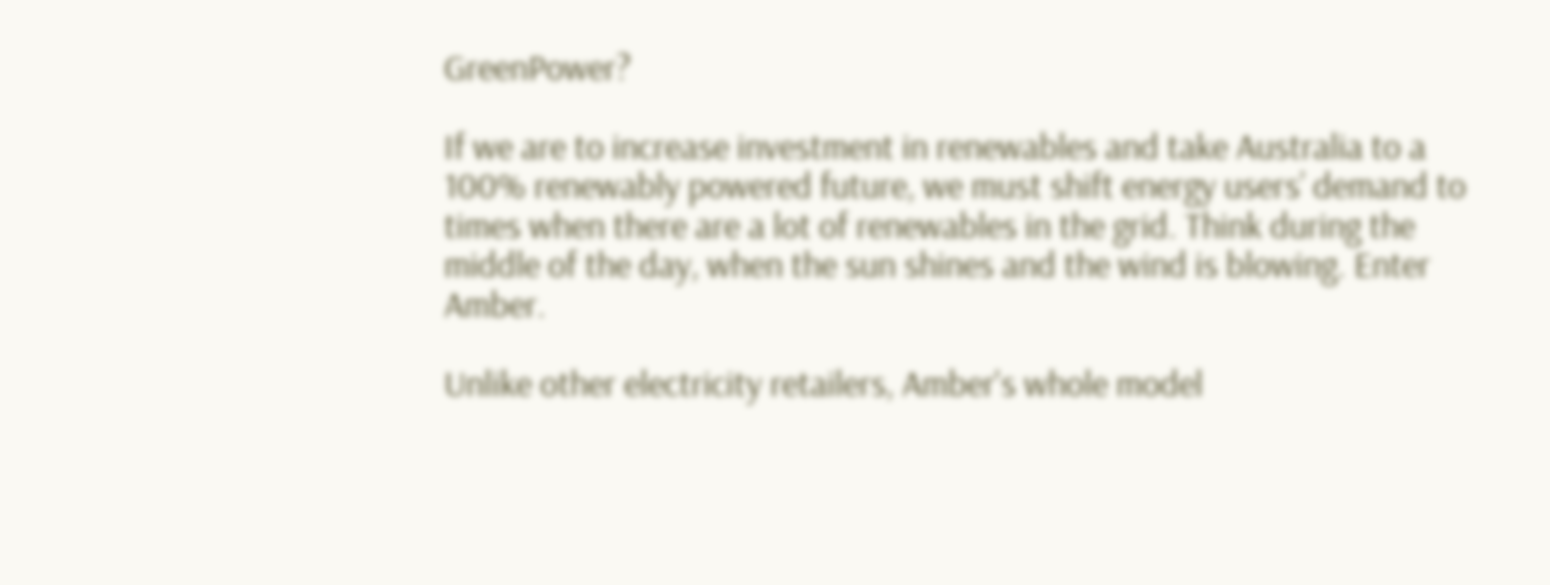GreenPower?

If we are to increase investment in renewables and take Australia to a 100% renewably powered future, we must shift energy users’ demand to times when there are a lot of renewables in the grid. Think during the middle of the day, when the sun shines and the wind is blowing. Enter Amber.

Unlike other electricity retailers, Amber's whole model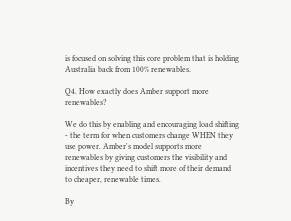is focused on solving this core problem that is holding Australia back from 100% renewables.

Q4. How exactly does Amber support more renewables?

We do this by enabling and encouraging load shifting - the term for when customers change WHEN they use power. Amber's model supports more renewables by giving customers the visibility and incentives they need to shift more of their demand to cheaper, renewable times.

By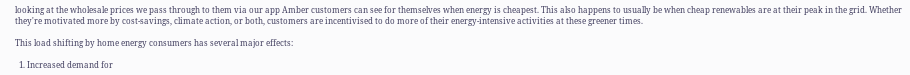looking at the wholesale prices we pass through to them via our app Amber customers can see for themselves when energy is cheapest. This also happens to usually be when cheap renewables are at their peak in the grid. Whether they're motivated more by cost-savings, climate action, or both, customers are incentivised to do more of their energy-intensive activities at these greener times.

This load shifting by home energy consumers has several major effects:

  1. Increased demand for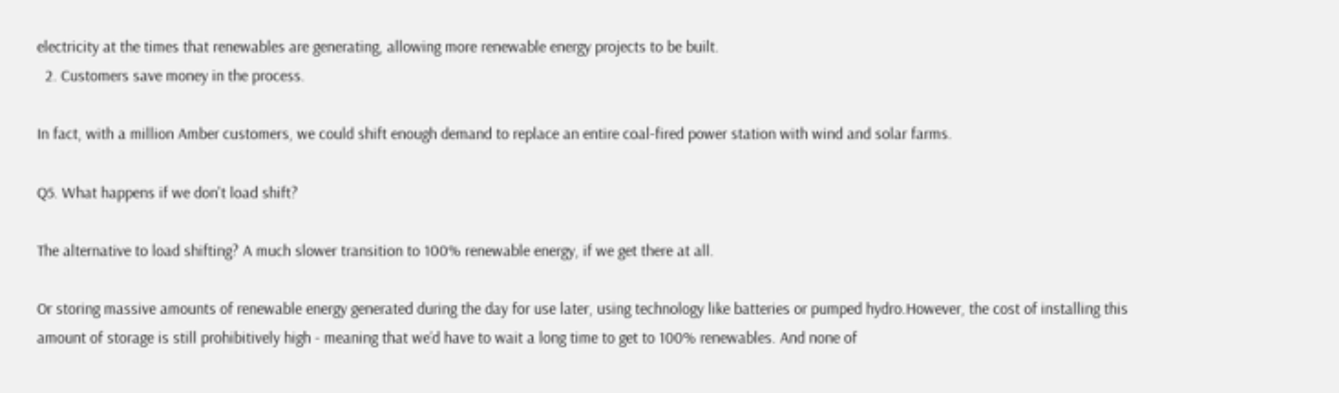electricity at the times that renewables are generating, allowing more renewable energy projects to be built.
  2. Customers save money in the process.

In fact, with a million Amber customers, we could shift enough demand to replace an entire coal-fired power station with wind and solar farms.

Q5. What happens if we don't load shift?

The alternative to load shifting? A much slower transition to 100% renewable energy, if we get there at all.

Or storing massive amounts of renewable energy generated during the day for use later, using technology like batteries or pumped hydro.However, the cost of installing this amount of storage is still prohibitively high - meaning that we’d have to wait a long time to get to 100% renewables. And none of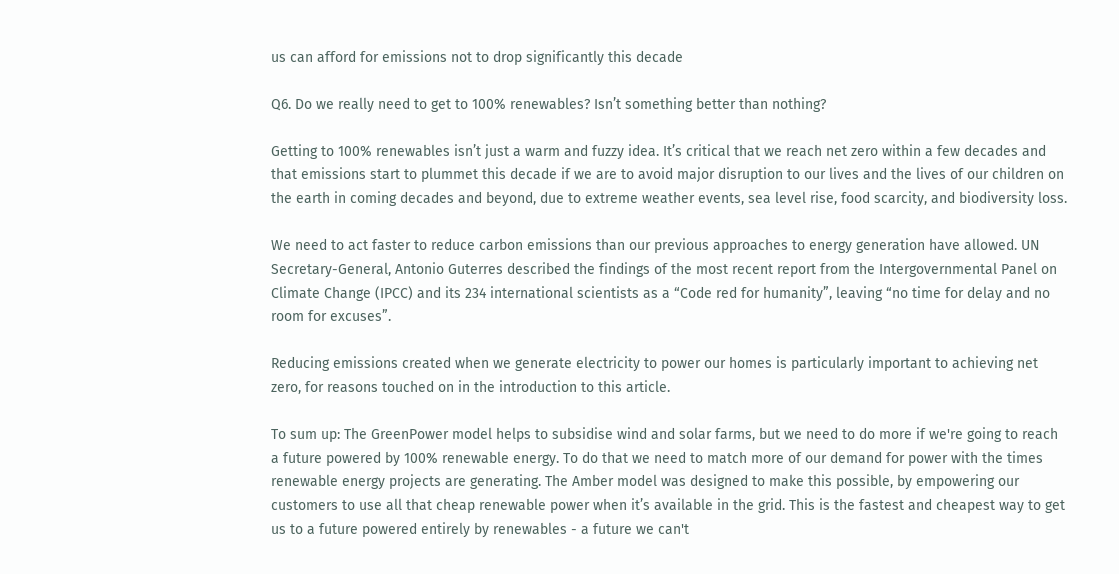us can afford for emissions not to drop significantly this decade

Q6. Do we really need to get to 100% renewables? Isn’t something better than nothing?

Getting to 100% renewables isn’t just a warm and fuzzy idea. It’s critical that we reach net zero within a few decades and that emissions start to plummet this decade if we are to avoid major disruption to our lives and the lives of our children on the earth in coming decades and beyond, due to extreme weather events, sea level rise, food scarcity, and biodiversity loss.

We need to act faster to reduce carbon emissions than our previous approaches to energy generation have allowed. UN Secretary-General, Antonio Guterres described the findings of the most recent report from the Intergovernmental Panel on Climate Change (IPCC) and its 234 international scientists as a “Code red for humanity”, leaving “no time for delay and no room for excuses”.

Reducing emissions created when we generate electricity to power our homes is particularly important to achieving net zero, for reasons touched on in the introduction to this article.

To sum up: The GreenPower model helps to subsidise wind and solar farms, but we need to do more if we're going to reach a future powered by 100% renewable energy. To do that we need to match more of our demand for power with the times renewable energy projects are generating. The Amber model was designed to make this possible, by empowering our customers to use all that cheap renewable power when it’s available in the grid. This is the fastest and cheapest way to get us to a future powered entirely by renewables - a future we can't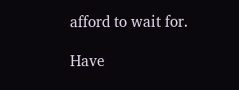afford to wait for.

Have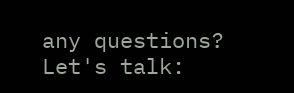any questions? Let's talk: